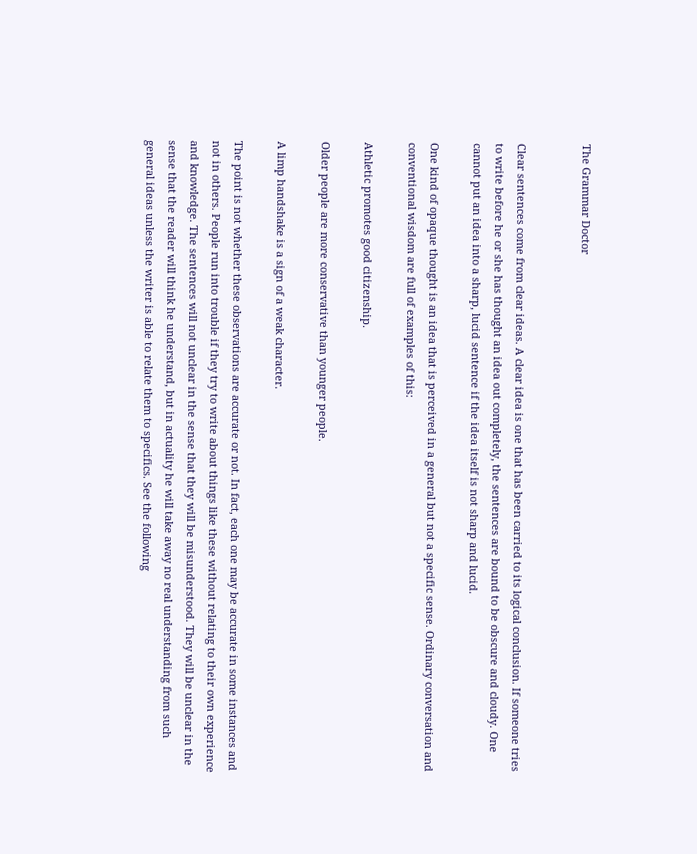The Grammar Doctor


Clear sentences come from clear ideas. A clear idea is one that has been carried to its logical conclusion. If someone tries to write before he or she has thought an idea out completely, the sentences are bound to be obscure and cloudy. One cannot put an idea into a sharp, lucid sentence if the idea itself is not sharp and lucid.

One kind of opaque thought is an idea that is perceived in a general but not a specific sense. Ordinary conversation and conventional wisdom are full of examples of this:

Athletic promotes good citizenship.

Older people are more conservative than younger people.

A limp handshake is a sign of a weak character.

The point is not whether these observations are accurate or not. In fact, each one may be accurate in some instances and not in others. People run into trouble if they try to write about things like these without relating to their own experience and knowledge. The sentences will not unclear in the sense that they will be misunderstood. They will be unclear in the sense that the reader will think he understand, but in actuality he will take away no real understanding from such general ideas unless the writer is able to relate them to specifics. See the following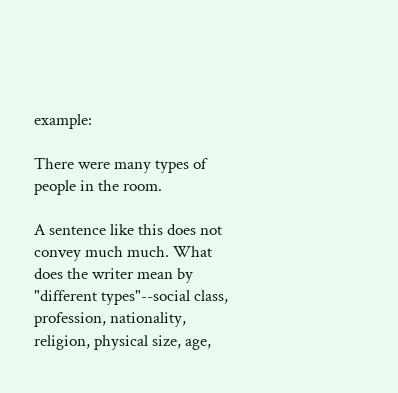example:

There were many types of people in the room.

A sentence like this does not convey much much. What does the writer mean by "different types"--social class, profession, nationality, religion, physical size, age,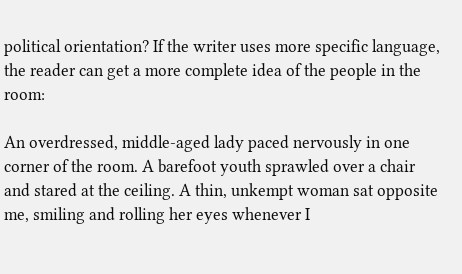political orientation? If the writer uses more specific language, the reader can get a more complete idea of the people in the room:

An overdressed, middle-aged lady paced nervously in one corner of the room. A barefoot youth sprawled over a chair and stared at the ceiling. A thin, unkempt woman sat opposite me, smiling and rolling her eyes whenever I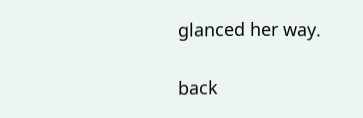glanced her way.

back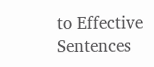to Effective Sentences